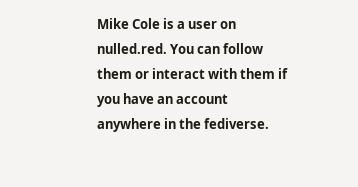Mike Cole is a user on nulled.red. You can follow them or interact with them if you have an account anywhere in the fediverse.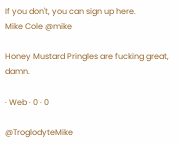If you don't, you can sign up here.
Mike Cole @mike

Honey Mustard Pringles are fucking great, damn.

· Web · 0 · 0

@TroglodyteMike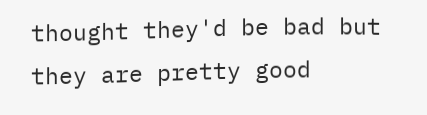thought they'd be bad but they are pretty good